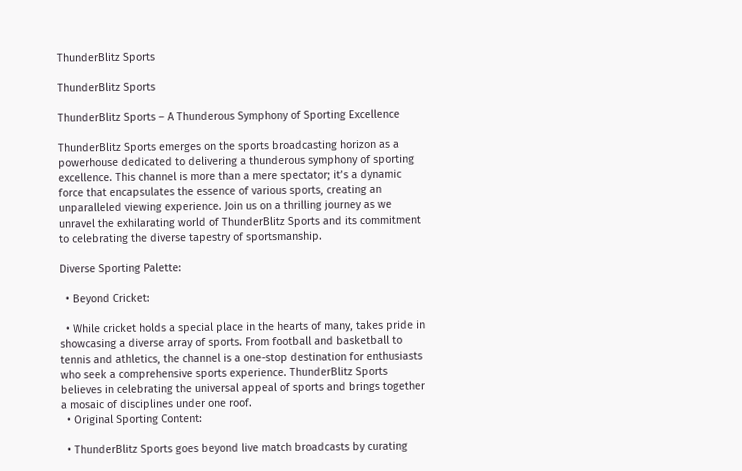ThunderBlitz Sports

ThunderBlitz Sports

ThunderBlitz Sports – A Thunderous Symphony of Sporting Excellence

ThunderBlitz Sports emerges on the sports broadcasting horizon as a powerhouse dedicated to delivering a thunderous symphony of sporting excellence. This channel is more than a mere spectator; it’s a dynamic force that encapsulates the essence of various sports, creating an unparalleled viewing experience. Join us on a thrilling journey as we unravel the exhilarating world of ThunderBlitz Sports and its commitment to celebrating the diverse tapestry of sportsmanship.

Diverse Sporting Palette:

  • Beyond Cricket:

  • While cricket holds a special place in the hearts of many, takes pride in showcasing a diverse array of sports. From football and basketball to tennis and athletics, the channel is a one-stop destination for enthusiasts who seek a comprehensive sports experience. ThunderBlitz Sports believes in celebrating the universal appeal of sports and brings together a mosaic of disciplines under one roof.
  • Original Sporting Content:

  • ThunderBlitz Sports goes beyond live match broadcasts by curating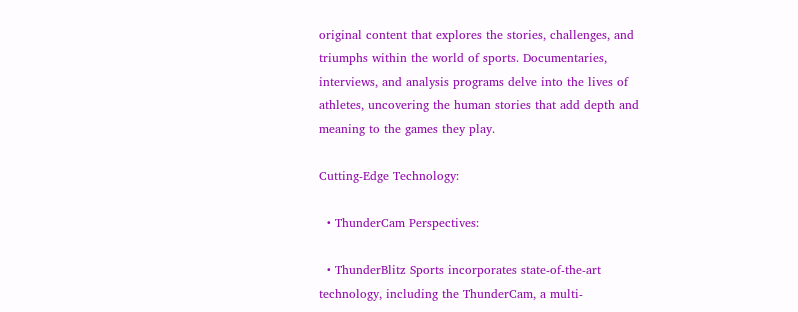original content that explores the stories, challenges, and triumphs within the world of sports. Documentaries, interviews, and analysis programs delve into the lives of athletes, uncovering the human stories that add depth and meaning to the games they play.

Cutting-Edge Technology:

  • ThunderCam Perspectives:

  • ThunderBlitz Sports incorporates state-of-the-art technology, including the ThunderCam, a multi-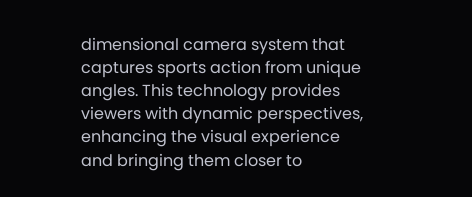dimensional camera system that captures sports action from unique angles. This technology provides viewers with dynamic perspectives, enhancing the visual experience and bringing them closer to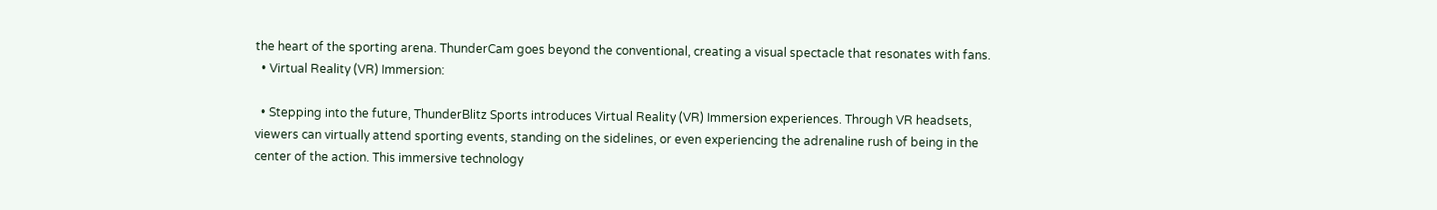the heart of the sporting arena. ThunderCam goes beyond the conventional, creating a visual spectacle that resonates with fans.
  • Virtual Reality (VR) Immersion:

  • Stepping into the future, ThunderBlitz Sports introduces Virtual Reality (VR) Immersion experiences. Through VR headsets, viewers can virtually attend sporting events, standing on the sidelines, or even experiencing the adrenaline rush of being in the center of the action. This immersive technology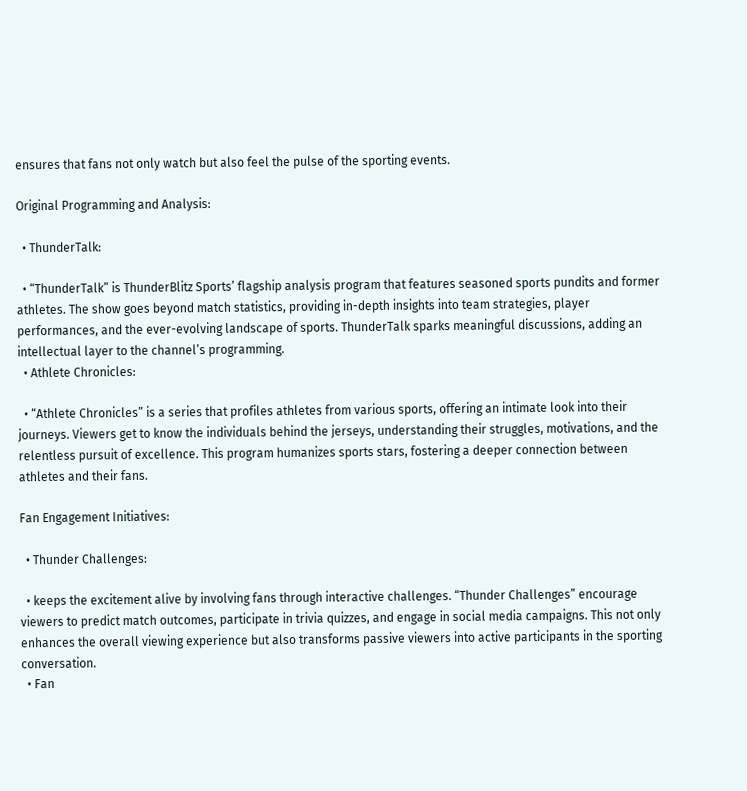ensures that fans not only watch but also feel the pulse of the sporting events.

Original Programming and Analysis:

  • ThunderTalk:

  • “ThunderTalk” is ThunderBlitz Sports’ flagship analysis program that features seasoned sports pundits and former athletes. The show goes beyond match statistics, providing in-depth insights into team strategies, player performances, and the ever-evolving landscape of sports. ThunderTalk sparks meaningful discussions, adding an intellectual layer to the channel’s programming.
  • Athlete Chronicles:

  • “Athlete Chronicles” is a series that profiles athletes from various sports, offering an intimate look into their journeys. Viewers get to know the individuals behind the jerseys, understanding their struggles, motivations, and the relentless pursuit of excellence. This program humanizes sports stars, fostering a deeper connection between athletes and their fans.

Fan Engagement Initiatives:

  • Thunder Challenges:

  • keeps the excitement alive by involving fans through interactive challenges. “Thunder Challenges” encourage viewers to predict match outcomes, participate in trivia quizzes, and engage in social media campaigns. This not only enhances the overall viewing experience but also transforms passive viewers into active participants in the sporting conversation.
  • Fan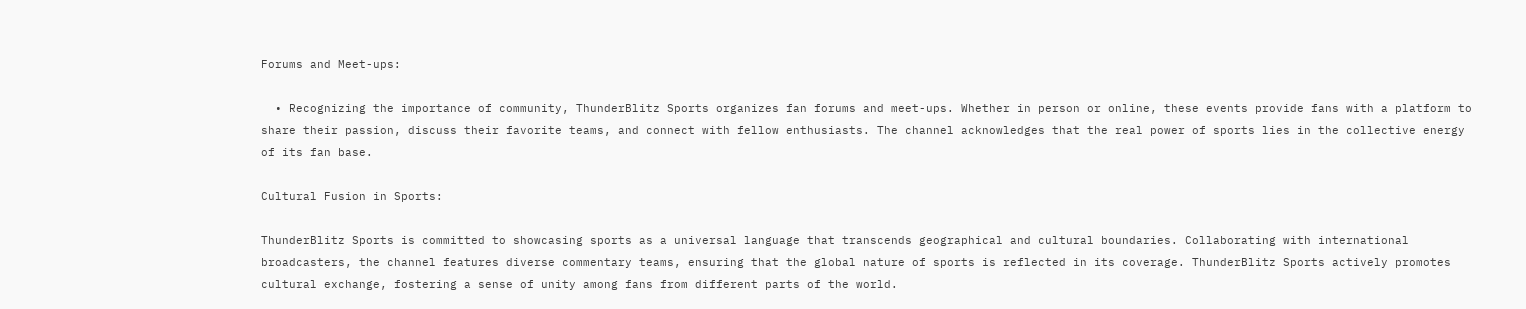Forums and Meet-ups:

  • Recognizing the importance of community, ThunderBlitz Sports organizes fan forums and meet-ups. Whether in person or online, these events provide fans with a platform to share their passion, discuss their favorite teams, and connect with fellow enthusiasts. The channel acknowledges that the real power of sports lies in the collective energy of its fan base.

Cultural Fusion in Sports:

ThunderBlitz Sports is committed to showcasing sports as a universal language that transcends geographical and cultural boundaries. Collaborating with international broadcasters, the channel features diverse commentary teams, ensuring that the global nature of sports is reflected in its coverage. ThunderBlitz Sports actively promotes cultural exchange, fostering a sense of unity among fans from different parts of the world.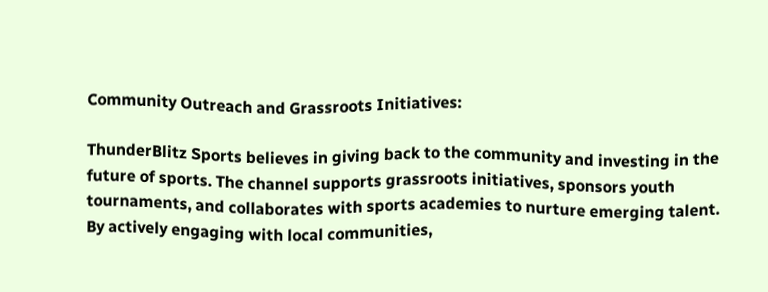Community Outreach and Grassroots Initiatives:

ThunderBlitz Sports believes in giving back to the community and investing in the future of sports. The channel supports grassroots initiatives, sponsors youth tournaments, and collaborates with sports academies to nurture emerging talent. By actively engaging with local communities,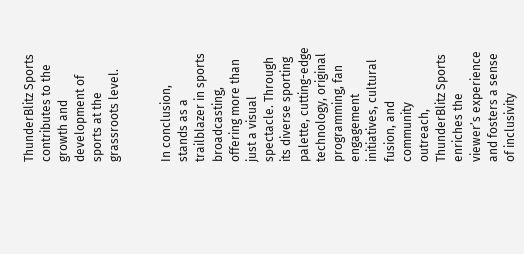ThunderBlitz Sports contributes to the growth and development of sports at the grassroots level.


In conclusion, stands as a trailblazer in sports broadcasting, offering more than just a visual spectacle. Through its diverse sporting palette, cutting-edge technology, original programming, fan engagement initiatives, cultural fusion, and community outreach, ThunderBlitz Sports enriches the viewer’s experience and fosters a sense of inclusivity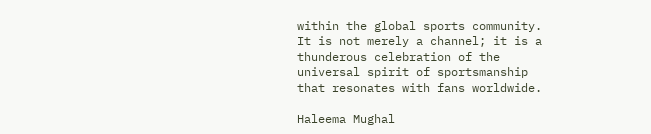within the global sports community. It is not merely a channel; it is a thunderous celebration of the universal spirit of sportsmanship that resonates with fans worldwide.

Haleema Mughal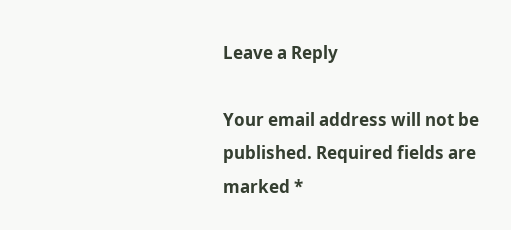Leave a Reply

Your email address will not be published. Required fields are marked *